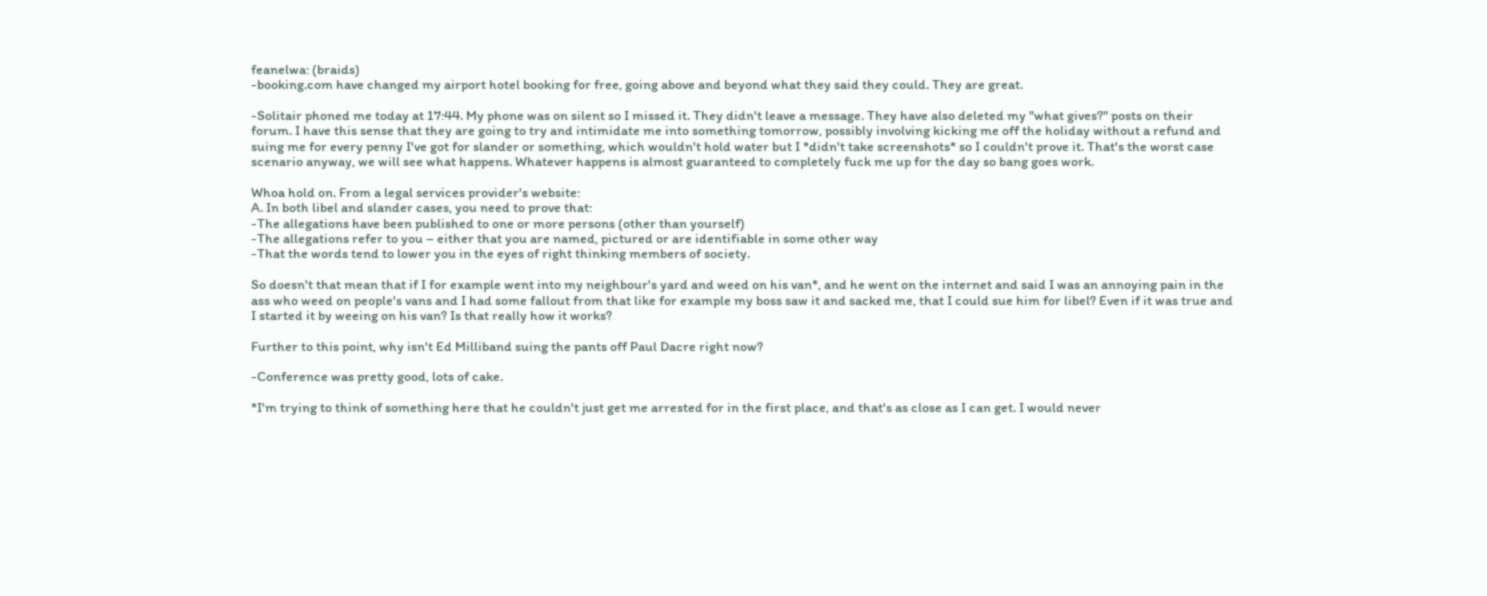feanelwa: (braids)
-booking.com have changed my airport hotel booking for free, going above and beyond what they said they could. They are great.

-Solitair phoned me today at 17:44. My phone was on silent so I missed it. They didn't leave a message. They have also deleted my "what gives?" posts on their forum. I have this sense that they are going to try and intimidate me into something tomorrow, possibly involving kicking me off the holiday without a refund and suing me for every penny I've got for slander or something, which wouldn't hold water but I *didn't take screenshots* so I couldn't prove it. That's the worst case scenario anyway, we will see what happens. Whatever happens is almost guaranteed to completely fuck me up for the day so bang goes work.

Whoa hold on. From a legal services provider's website:
A. In both libel and slander cases, you need to prove that:
-The allegations have been published to one or more persons (other than yourself)
-The allegations refer to you – either that you are named, pictured or are identifiable in some other way
-That the words tend to lower you in the eyes of right thinking members of society.

So doesn't that mean that if I for example went into my neighbour's yard and weed on his van*, and he went on the internet and said I was an annoying pain in the ass who weed on people's vans and I had some fallout from that like for example my boss saw it and sacked me, that I could sue him for libel? Even if it was true and I started it by weeing on his van? Is that really how it works?

Further to this point, why isn't Ed Milliband suing the pants off Paul Dacre right now?

-Conference was pretty good, lots of cake.

*I'm trying to think of something here that he couldn't just get me arrested for in the first place, and that's as close as I can get. I would never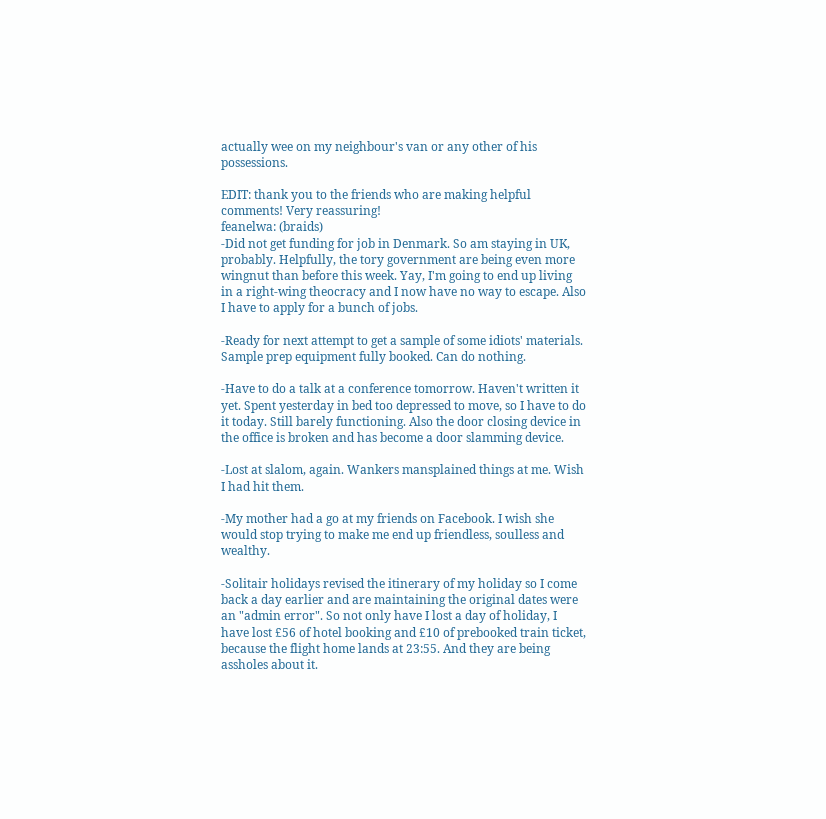actually wee on my neighbour's van or any other of his possessions.

EDIT: thank you to the friends who are making helpful comments! Very reassuring!
feanelwa: (braids)
-Did not get funding for job in Denmark. So am staying in UK, probably. Helpfully, the tory government are being even more wingnut than before this week. Yay, I'm going to end up living in a right-wing theocracy and I now have no way to escape. Also I have to apply for a bunch of jobs.

-Ready for next attempt to get a sample of some idiots' materials. Sample prep equipment fully booked. Can do nothing.

-Have to do a talk at a conference tomorrow. Haven't written it yet. Spent yesterday in bed too depressed to move, so I have to do it today. Still barely functioning. Also the door closing device in the office is broken and has become a door slamming device.

-Lost at slalom, again. Wankers mansplained things at me. Wish I had hit them.

-My mother had a go at my friends on Facebook. I wish she would stop trying to make me end up friendless, soulless and wealthy.

-Solitair holidays revised the itinerary of my holiday so I come back a day earlier and are maintaining the original dates were an "admin error". So not only have I lost a day of holiday, I have lost £56 of hotel booking and £10 of prebooked train ticket, because the flight home lands at 23:55. And they are being assholes about it.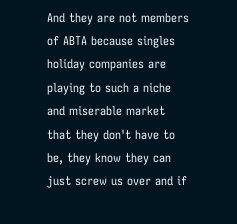And they are not members of ABTA because singles holiday companies are playing to such a niche and miserable market that they don't have to be, they know they can just screw us over and if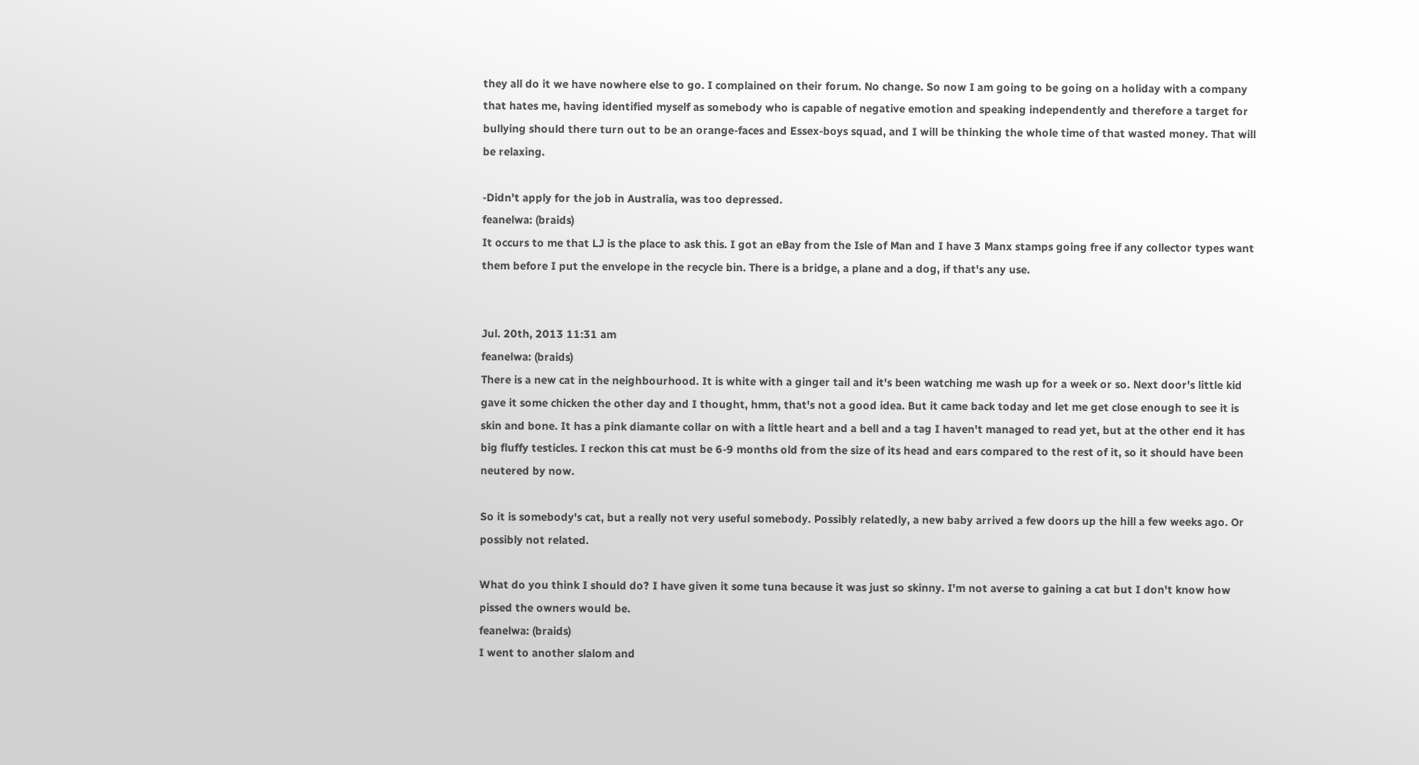they all do it we have nowhere else to go. I complained on their forum. No change. So now I am going to be going on a holiday with a company that hates me, having identified myself as somebody who is capable of negative emotion and speaking independently and therefore a target for bullying should there turn out to be an orange-faces and Essex-boys squad, and I will be thinking the whole time of that wasted money. That will be relaxing.

-Didn't apply for the job in Australia, was too depressed.
feanelwa: (braids)
It occurs to me that LJ is the place to ask this. I got an eBay from the Isle of Man and I have 3 Manx stamps going free if any collector types want them before I put the envelope in the recycle bin. There is a bridge, a plane and a dog, if that's any use.


Jul. 20th, 2013 11:31 am
feanelwa: (braids)
There is a new cat in the neighbourhood. It is white with a ginger tail and it's been watching me wash up for a week or so. Next door's little kid gave it some chicken the other day and I thought, hmm, that's not a good idea. But it came back today and let me get close enough to see it is skin and bone. It has a pink diamante collar on with a little heart and a bell and a tag I haven't managed to read yet, but at the other end it has big fluffy testicles. I reckon this cat must be 6-9 months old from the size of its head and ears compared to the rest of it, so it should have been neutered by now.

So it is somebody's cat, but a really not very useful somebody. Possibly relatedly, a new baby arrived a few doors up the hill a few weeks ago. Or possibly not related.

What do you think I should do? I have given it some tuna because it was just so skinny. I'm not averse to gaining a cat but I don't know how pissed the owners would be.
feanelwa: (braids)
I went to another slalom and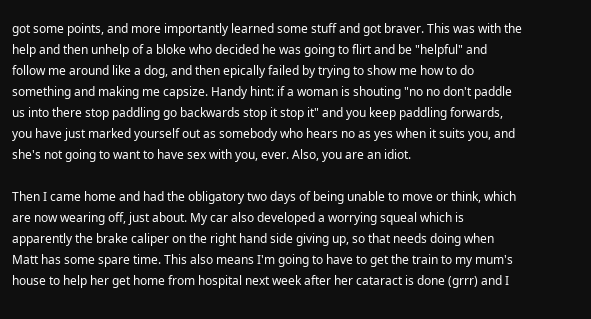got some points, and more importantly learned some stuff and got braver. This was with the help and then unhelp of a bloke who decided he was going to flirt and be "helpful" and follow me around like a dog, and then epically failed by trying to show me how to do something and making me capsize. Handy hint: if a woman is shouting "no no don't paddle us into there stop paddling go backwards stop it stop it" and you keep paddling forwards, you have just marked yourself out as somebody who hears no as yes when it suits you, and she's not going to want to have sex with you, ever. Also, you are an idiot.

Then I came home and had the obligatory two days of being unable to move or think, which are now wearing off, just about. My car also developed a worrying squeal which is apparently the brake caliper on the right hand side giving up, so that needs doing when Matt has some spare time. This also means I'm going to have to get the train to my mum's house to help her get home from hospital next week after her cataract is done (grrr) and I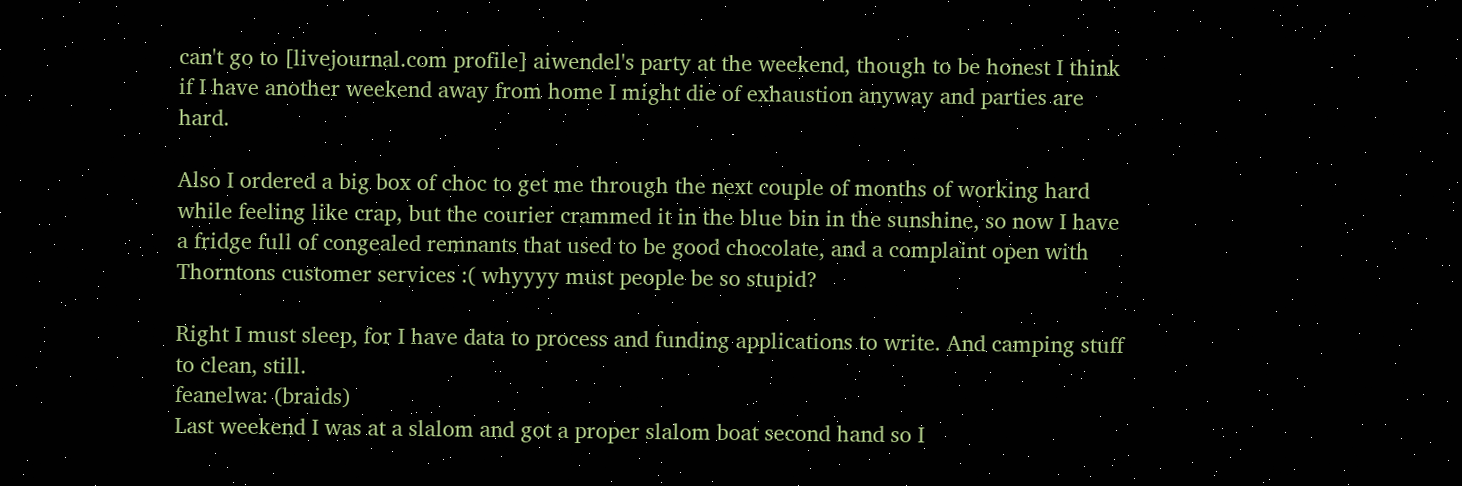can't go to [livejournal.com profile] aiwendel's party at the weekend, though to be honest I think if I have another weekend away from home I might die of exhaustion anyway and parties are hard.

Also I ordered a big box of choc to get me through the next couple of months of working hard while feeling like crap, but the courier crammed it in the blue bin in the sunshine, so now I have a fridge full of congealed remnants that used to be good chocolate, and a complaint open with Thorntons customer services :( whyyyy must people be so stupid?

Right I must sleep, for I have data to process and funding applications to write. And camping stuff to clean, still.
feanelwa: (braids)
Last weekend I was at a slalom and got a proper slalom boat second hand so I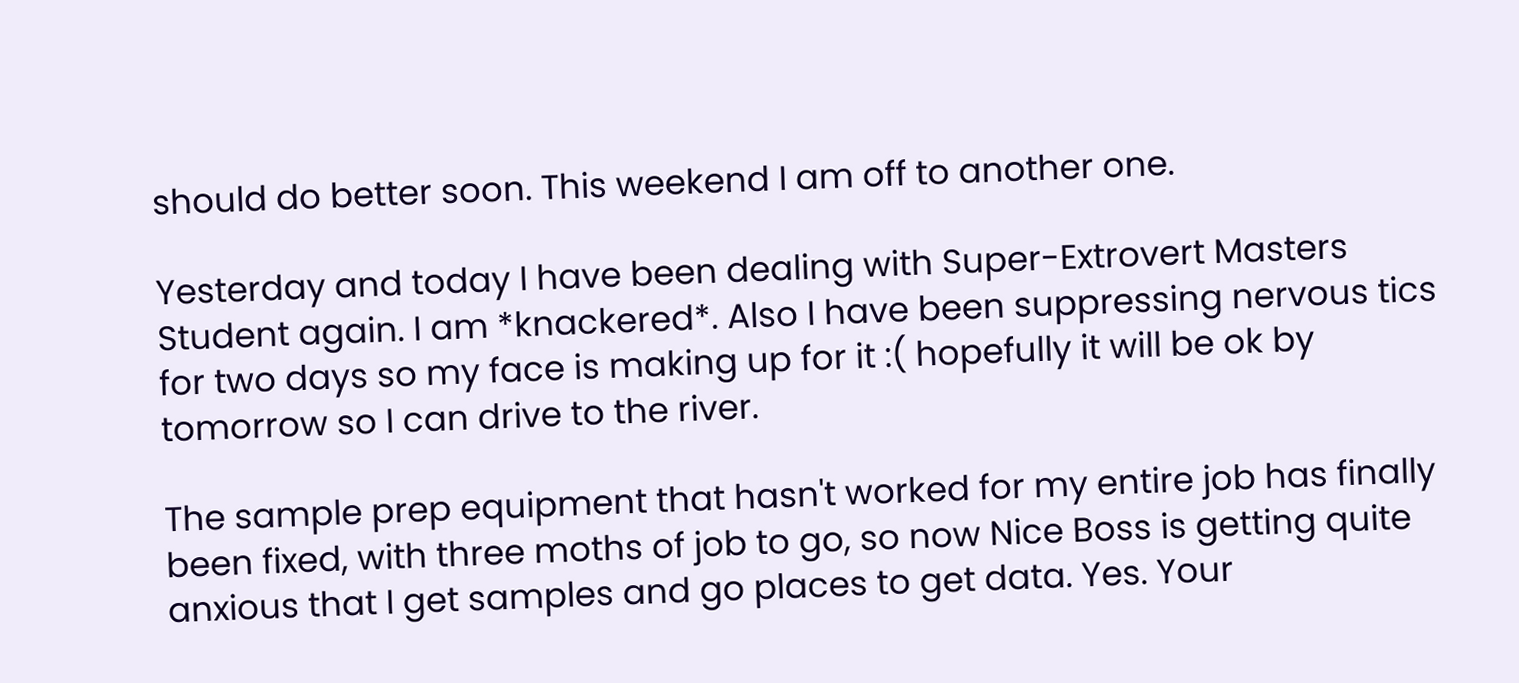should do better soon. This weekend I am off to another one.

Yesterday and today I have been dealing with Super-Extrovert Masters Student again. I am *knackered*. Also I have been suppressing nervous tics for two days so my face is making up for it :( hopefully it will be ok by tomorrow so I can drive to the river.

The sample prep equipment that hasn't worked for my entire job has finally been fixed, with three moths of job to go, so now Nice Boss is getting quite anxious that I get samples and go places to get data. Yes. Your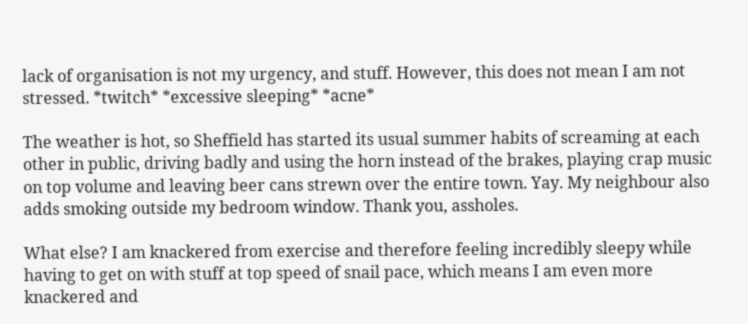lack of organisation is not my urgency, and stuff. However, this does not mean I am not stressed. *twitch* *excessive sleeping* *acne*

The weather is hot, so Sheffield has started its usual summer habits of screaming at each other in public, driving badly and using the horn instead of the brakes, playing crap music on top volume and leaving beer cans strewn over the entire town. Yay. My neighbour also adds smoking outside my bedroom window. Thank you, assholes.

What else? I am knackered from exercise and therefore feeling incredibly sleepy while having to get on with stuff at top speed of snail pace, which means I am even more knackered and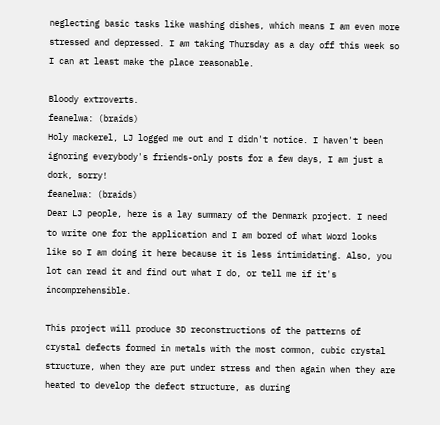neglecting basic tasks like washing dishes, which means I am even more stressed and depressed. I am taking Thursday as a day off this week so I can at least make the place reasonable.

Bloody extroverts.
feanelwa: (braids)
Holy mackerel, LJ logged me out and I didn't notice. I haven't been ignoring everybody's friends-only posts for a few days, I am just a dork, sorry!
feanelwa: (braids)
Dear LJ people, here is a lay summary of the Denmark project. I need to write one for the application and I am bored of what Word looks like so I am doing it here because it is less intimidating. Also, you lot can read it and find out what I do, or tell me if it's incomprehensible.

This project will produce 3D reconstructions of the patterns of crystal defects formed in metals with the most common, cubic crystal structure, when they are put under stress and then again when they are heated to develop the defect structure, as during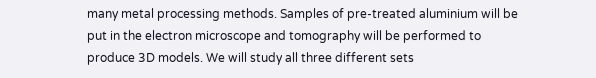many metal processing methods. Samples of pre-treated aluminium will be put in the electron microscope and tomography will be performed to produce 3D models. We will study all three different sets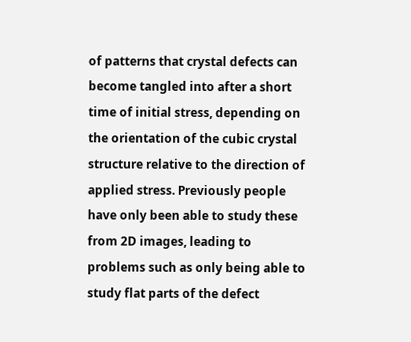of patterns that crystal defects can become tangled into after a short time of initial stress, depending on the orientation of the cubic crystal structure relative to the direction of applied stress. Previously people have only been able to study these from 2D images, leading to problems such as only being able to study flat parts of the defect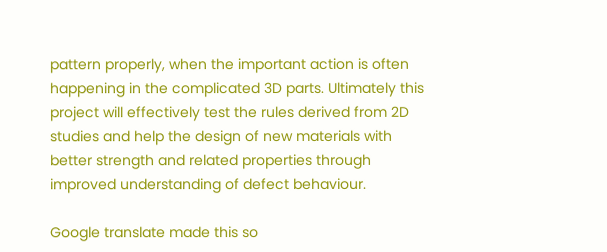pattern properly, when the important action is often happening in the complicated 3D parts. Ultimately this project will effectively test the rules derived from 2D studies and help the design of new materials with better strength and related properties through improved understanding of defect behaviour.

Google translate made this so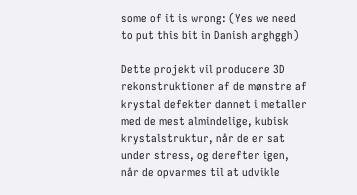some of it is wrong: (Yes we need to put this bit in Danish arghggh)

Dette projekt vil producere 3D rekonstruktioner af de mønstre af krystal defekter dannet i metaller med de mest almindelige, kubisk krystalstruktur, når de er sat under stress, og derefter igen, når de opvarmes til at udvikle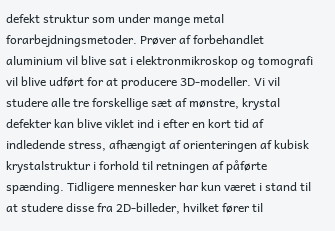defekt struktur som under mange metal forarbejdningsmetoder. Prøver af forbehandlet aluminium vil blive sat i elektronmikroskop og tomografi vil blive udført for at producere 3D-modeller. Vi vil studere alle tre forskellige sæt af mønstre, krystal defekter kan blive viklet ind i efter en kort tid af indledende stress, afhængigt af orienteringen af kubisk krystalstruktur i forhold til retningen af påførte spænding. Tidligere mennesker har kun været i stand til at studere disse fra 2D-billeder, hvilket fører til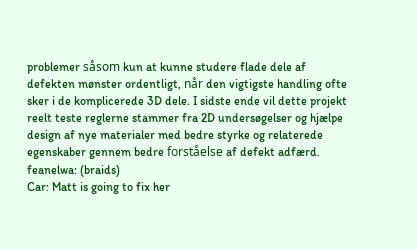problemer såsom kun at kunne studere flade dele af defekten mønster ordentligt, når den vigtigste handling ofte sker i de komplicerede 3D dele. I sidste ende vil dette projekt reelt teste reglerne stammer fra 2D undersøgelser og hjælpe design af nye materialer med bedre styrke og relaterede egenskaber gennem bedre forståelse af defekt adfærd.
feanelwa: (braids)
Car: Matt is going to fix her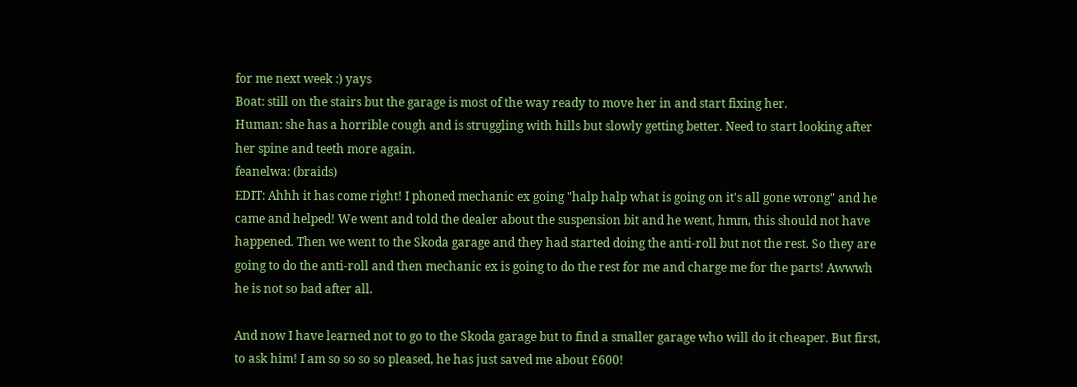for me next week :) yays
Boat: still on the stairs but the garage is most of the way ready to move her in and start fixing her.
Human: she has a horrible cough and is struggling with hills but slowly getting better. Need to start looking after her spine and teeth more again.
feanelwa: (braids)
EDIT: Ahhh it has come right! I phoned mechanic ex going "halp halp what is going on it's all gone wrong" and he came and helped! We went and told the dealer about the suspension bit and he went, hmm, this should not have happened. Then we went to the Skoda garage and they had started doing the anti-roll but not the rest. So they are going to do the anti-roll and then mechanic ex is going to do the rest for me and charge me for the parts! Awwwh he is not so bad after all.

And now I have learned not to go to the Skoda garage but to find a smaller garage who will do it cheaper. But first, to ask him! I am so so so so pleased, he has just saved me about £600!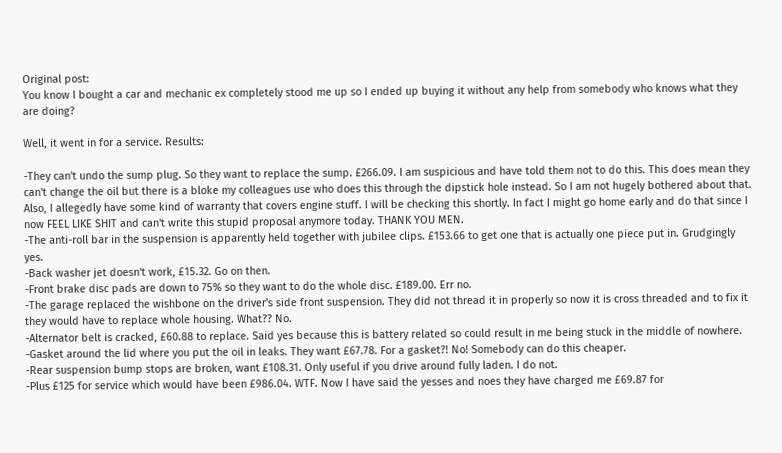Original post:
You know I bought a car and mechanic ex completely stood me up so I ended up buying it without any help from somebody who knows what they are doing?

Well, it went in for a service. Results:

-They can't undo the sump plug. So they want to replace the sump. £266.09. I am suspicious and have told them not to do this. This does mean they can't change the oil but there is a bloke my colleagues use who does this through the dipstick hole instead. So I am not hugely bothered about that. Also, I allegedly have some kind of warranty that covers engine stuff. I will be checking this shortly. In fact I might go home early and do that since I now FEEL LIKE SHIT and can't write this stupid proposal anymore today. THANK YOU MEN.
-The anti-roll bar in the suspension is apparently held together with jubilee clips. £153.66 to get one that is actually one piece put in. Grudgingly yes.
-Back washer jet doesn't work, £15.32. Go on then.
-Front brake disc pads are down to 75% so they want to do the whole disc. £189.00. Err no.
-The garage replaced the wishbone on the driver's side front suspension. They did not thread it in properly so now it is cross threaded and to fix it they would have to replace whole housing. What?? No.
-Alternator belt is cracked, £60.88 to replace. Said yes because this is battery related so could result in me being stuck in the middle of nowhere.
-Gasket around the lid where you put the oil in leaks. They want £67.78. For a gasket?! No! Somebody can do this cheaper.
-Rear suspension bump stops are broken, want £108.31. Only useful if you drive around fully laden. I do not.
-Plus £125 for service which would have been £986.04. WTF. Now I have said the yesses and noes they have charged me £69.87 for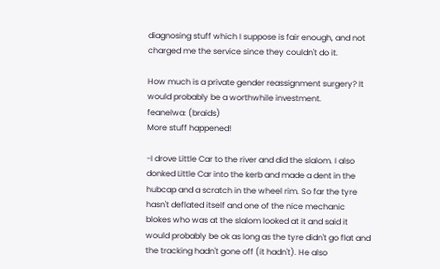diagnosing stuff which I suppose is fair enough, and not charged me the service since they couldn't do it.

How much is a private gender reassignment surgery? It would probably be a worthwhile investment.
feanelwa: (braids)
More stuff happened!

-I drove Little Car to the river and did the slalom. I also donked Little Car into the kerb and made a dent in the hubcap and a scratch in the wheel rim. So far the tyre hasn't deflated itself and one of the nice mechanic blokes who was at the slalom looked at it and said it would probably be ok as long as the tyre didn't go flat and the tracking hadn't gone off (it hadn't). He also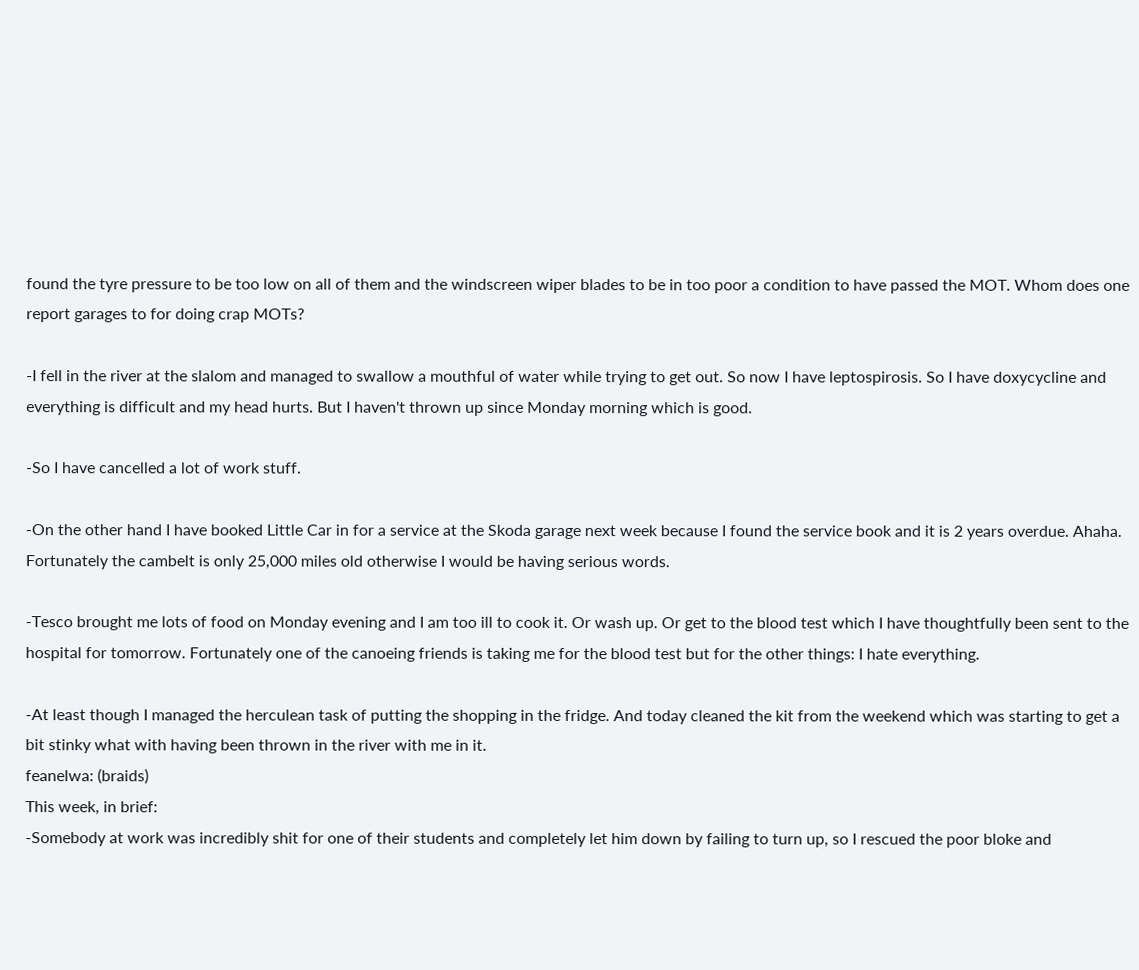found the tyre pressure to be too low on all of them and the windscreen wiper blades to be in too poor a condition to have passed the MOT. Whom does one report garages to for doing crap MOTs?

-I fell in the river at the slalom and managed to swallow a mouthful of water while trying to get out. So now I have leptospirosis. So I have doxycycline and everything is difficult and my head hurts. But I haven't thrown up since Monday morning which is good.

-So I have cancelled a lot of work stuff.

-On the other hand I have booked Little Car in for a service at the Skoda garage next week because I found the service book and it is 2 years overdue. Ahaha. Fortunately the cambelt is only 25,000 miles old otherwise I would be having serious words.

-Tesco brought me lots of food on Monday evening and I am too ill to cook it. Or wash up. Or get to the blood test which I have thoughtfully been sent to the hospital for tomorrow. Fortunately one of the canoeing friends is taking me for the blood test but for the other things: I hate everything.

-At least though I managed the herculean task of putting the shopping in the fridge. And today cleaned the kit from the weekend which was starting to get a bit stinky what with having been thrown in the river with me in it.
feanelwa: (braids)
This week, in brief:
-Somebody at work was incredibly shit for one of their students and completely let him down by failing to turn up, so I rescued the poor bloke and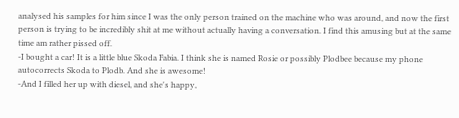analysed his samples for him since I was the only person trained on the machine who was around, and now the first person is trying to be incredibly shit at me without actually having a conversation. I find this amusing but at the same time am rather pissed off.
-I bought a car! It is a little blue Skoda Fabia. I think she is named Rosie or possibly Plodbee because my phone autocorrects Skoda to Plodb. And she is awesome!
-And I filled her up with diesel, and she's happy,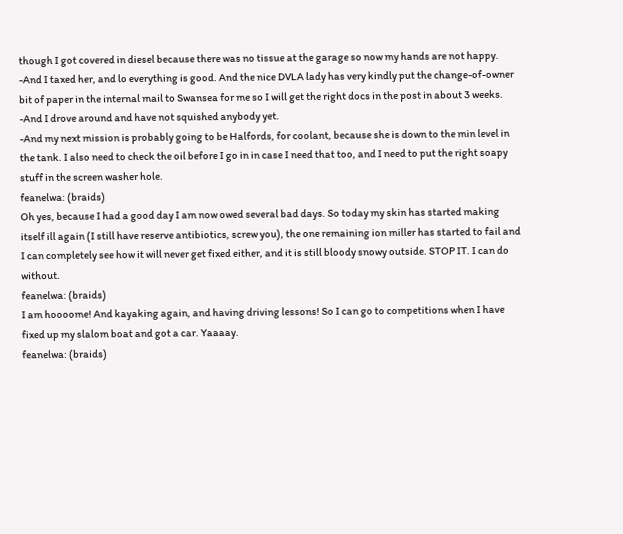though I got covered in diesel because there was no tissue at the garage so now my hands are not happy.
-And I taxed her, and lo everything is good. And the nice DVLA lady has very kindly put the change-of-owner bit of paper in the internal mail to Swansea for me so I will get the right docs in the post in about 3 weeks.
-And I drove around and have not squished anybody yet.
-And my next mission is probably going to be Halfords, for coolant, because she is down to the min level in the tank. I also need to check the oil before I go in in case I need that too, and I need to put the right soapy stuff in the screen washer hole.
feanelwa: (braids)
Oh yes, because I had a good day I am now owed several bad days. So today my skin has started making itself ill again (I still have reserve antibiotics, screw you), the one remaining ion miller has started to fail and I can completely see how it will never get fixed either, and it is still bloody snowy outside. STOP IT. I can do without.
feanelwa: (braids)
I am hoooome! And kayaking again, and having driving lessons! So I can go to competitions when I have fixed up my slalom boat and got a car. Yaaaay.
feanelwa: (braids)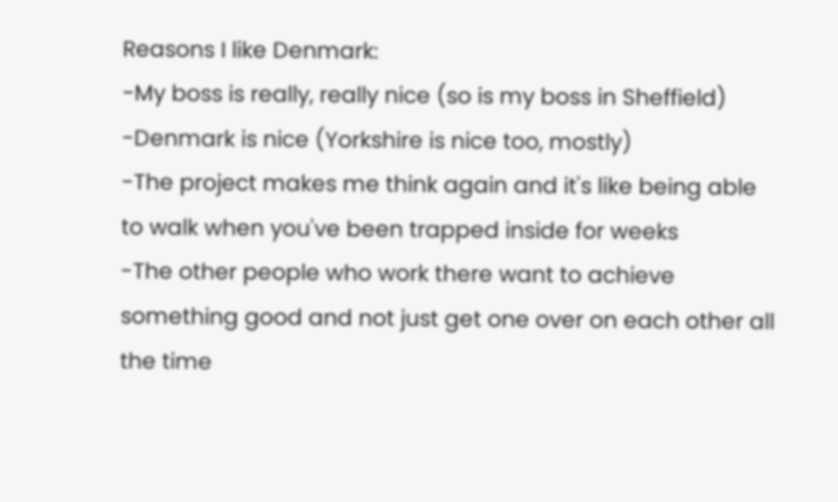Reasons I like Denmark:
-My boss is really, really nice (so is my boss in Sheffield)
-Denmark is nice (Yorkshire is nice too, mostly)
-The project makes me think again and it's like being able to walk when you've been trapped inside for weeks
-The other people who work there want to achieve something good and not just get one over on each other all the time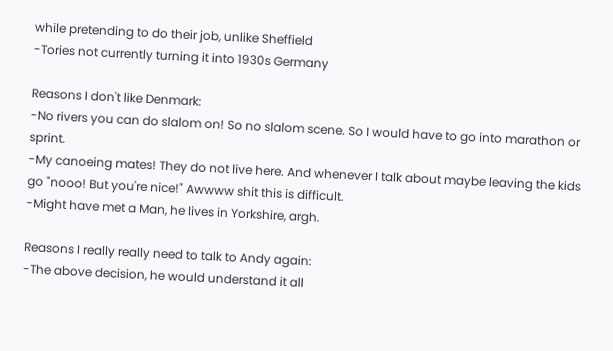while pretending to do their job, unlike Sheffield
-Tories not currently turning it into 1930s Germany

Reasons I don't like Denmark:
-No rivers you can do slalom on! So no slalom scene. So I would have to go into marathon or sprint.
-My canoeing mates! They do not live here. And whenever I talk about maybe leaving the kids go "nooo! But you're nice!" Awwww shit this is difficult.
-Might have met a Man, he lives in Yorkshire, argh.

Reasons I really really need to talk to Andy again:
-The above decision, he would understand it all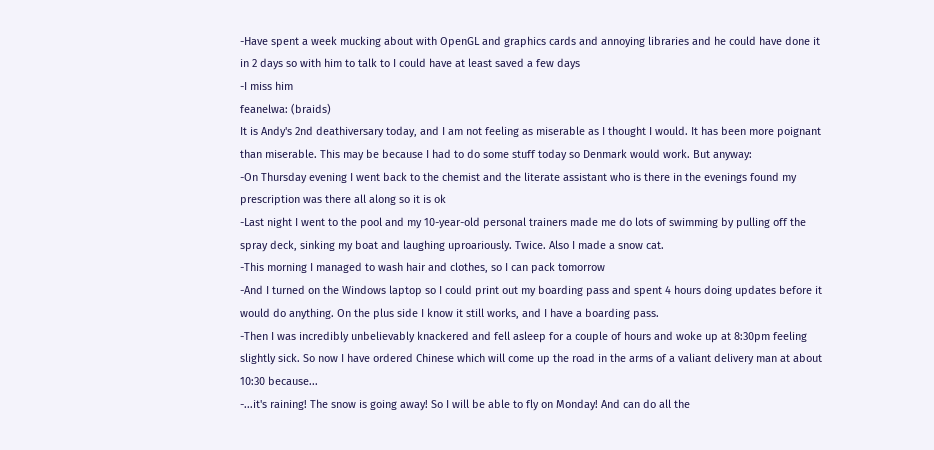-Have spent a week mucking about with OpenGL and graphics cards and annoying libraries and he could have done it in 2 days so with him to talk to I could have at least saved a few days
-I miss him
feanelwa: (braids)
It is Andy's 2nd deathiversary today, and I am not feeling as miserable as I thought I would. It has been more poignant than miserable. This may be because I had to do some stuff today so Denmark would work. But anyway:
-On Thursday evening I went back to the chemist and the literate assistant who is there in the evenings found my prescription was there all along so it is ok
-Last night I went to the pool and my 10-year-old personal trainers made me do lots of swimming by pulling off the spray deck, sinking my boat and laughing uproariously. Twice. Also I made a snow cat.
-This morning I managed to wash hair and clothes, so I can pack tomorrow
-And I turned on the Windows laptop so I could print out my boarding pass and spent 4 hours doing updates before it would do anything. On the plus side I know it still works, and I have a boarding pass.
-Then I was incredibly unbelievably knackered and fell asleep for a couple of hours and woke up at 8:30pm feeling slightly sick. So now I have ordered Chinese which will come up the road in the arms of a valiant delivery man at about 10:30 because...
-...it's raining! The snow is going away! So I will be able to fly on Monday! And can do all the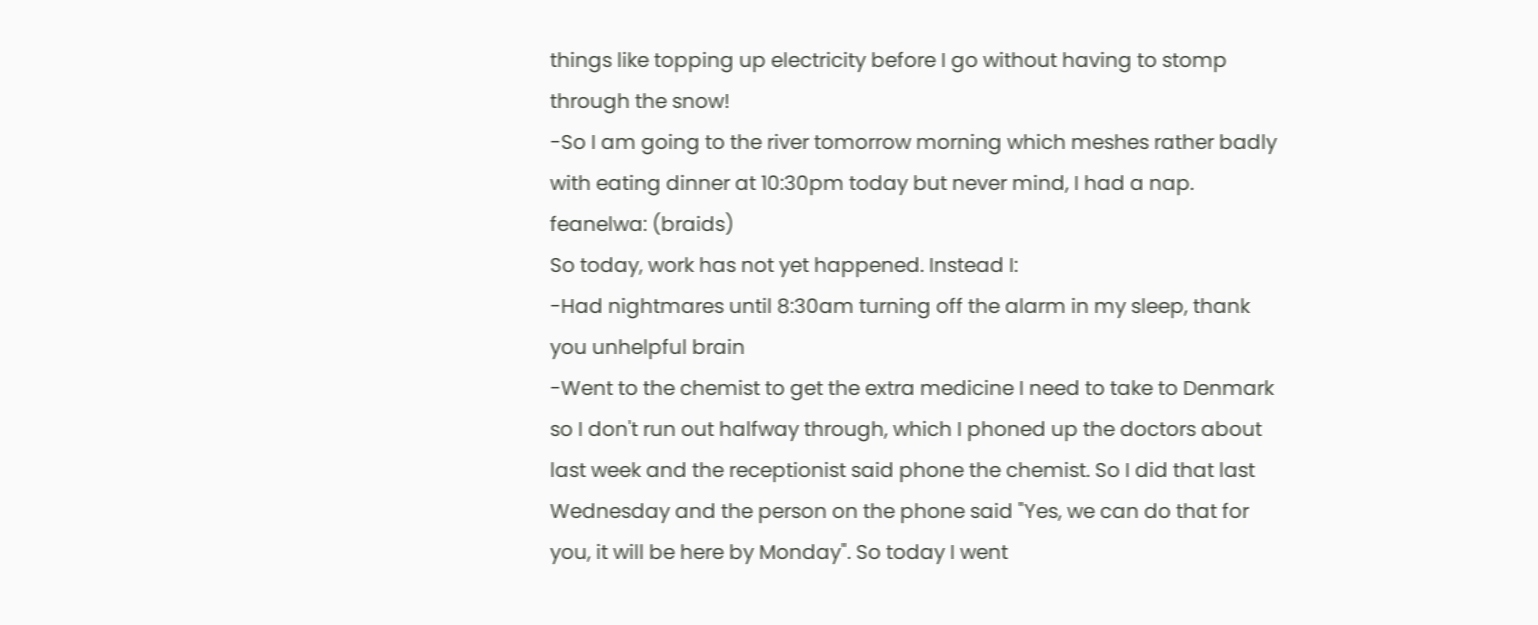things like topping up electricity before I go without having to stomp through the snow!
-So I am going to the river tomorrow morning which meshes rather badly with eating dinner at 10:30pm today but never mind, I had a nap.
feanelwa: (braids)
So today, work has not yet happened. Instead I:
-Had nightmares until 8:30am turning off the alarm in my sleep, thank you unhelpful brain
-Went to the chemist to get the extra medicine I need to take to Denmark so I don't run out halfway through, which I phoned up the doctors about last week and the receptionist said phone the chemist. So I did that last Wednesday and the person on the phone said "Yes, we can do that for you, it will be here by Monday". So today I went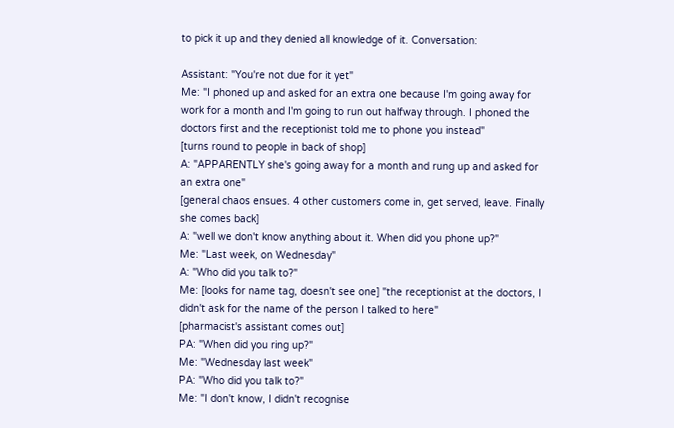to pick it up and they denied all knowledge of it. Conversation:

Assistant: "You're not due for it yet"
Me: "I phoned up and asked for an extra one because I'm going away for work for a month and I'm going to run out halfway through. I phoned the doctors first and the receptionist told me to phone you instead"
[turns round to people in back of shop]
A: "APPARENTLY she's going away for a month and rung up and asked for an extra one"
[general chaos ensues. 4 other customers come in, get served, leave. Finally she comes back]
A: "well we don't know anything about it. When did you phone up?"
Me: "Last week, on Wednesday"
A: "Who did you talk to?"
Me: [looks for name tag, doesn't see one] "the receptionist at the doctors, I didn't ask for the name of the person I talked to here"
[pharmacist's assistant comes out]
PA: "When did you ring up?"
Me: "Wednesday last week"
PA: "Who did you talk to?"
Me: "I don't know, I didn't recognise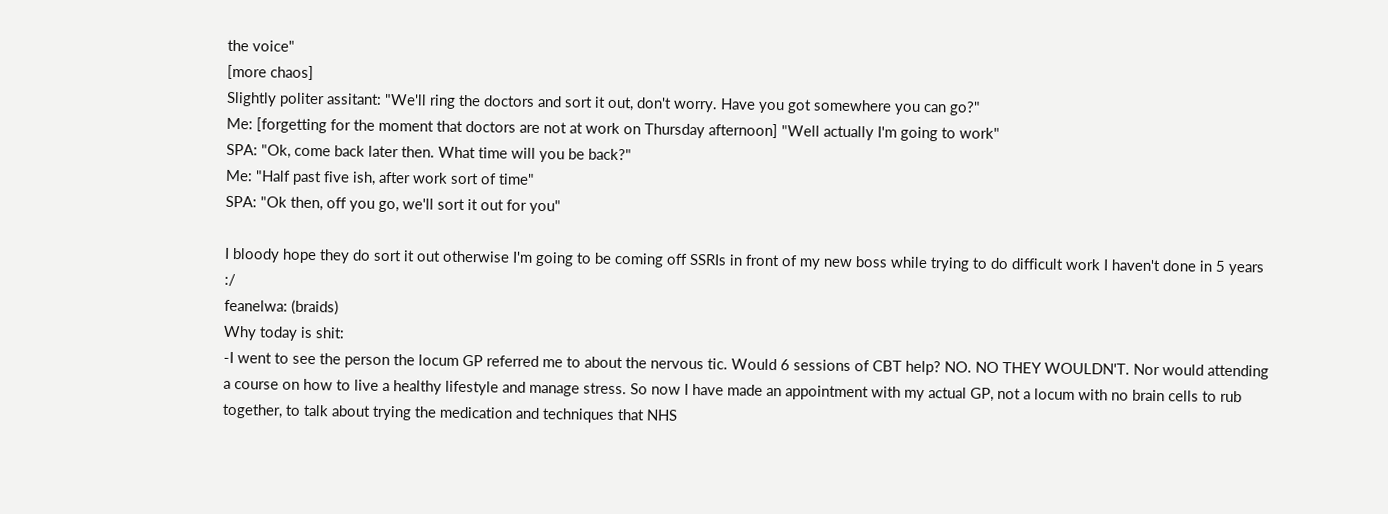the voice"
[more chaos]
Slightly politer assitant: "We'll ring the doctors and sort it out, don't worry. Have you got somewhere you can go?"
Me: [forgetting for the moment that doctors are not at work on Thursday afternoon] "Well actually I'm going to work"
SPA: "Ok, come back later then. What time will you be back?"
Me: "Half past five ish, after work sort of time"
SPA: "Ok then, off you go, we'll sort it out for you"

I bloody hope they do sort it out otherwise I'm going to be coming off SSRIs in front of my new boss while trying to do difficult work I haven't done in 5 years :/
feanelwa: (braids)
Why today is shit:
-I went to see the person the locum GP referred me to about the nervous tic. Would 6 sessions of CBT help? NO. NO THEY WOULDN'T. Nor would attending a course on how to live a healthy lifestyle and manage stress. So now I have made an appointment with my actual GP, not a locum with no brain cells to rub together, to talk about trying the medication and techniques that NHS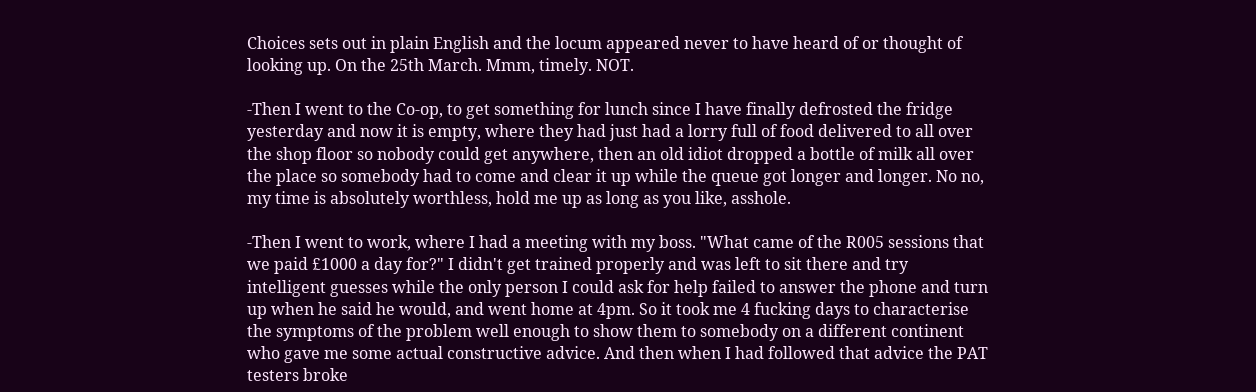Choices sets out in plain English and the locum appeared never to have heard of or thought of looking up. On the 25th March. Mmm, timely. NOT.

-Then I went to the Co-op, to get something for lunch since I have finally defrosted the fridge yesterday and now it is empty, where they had just had a lorry full of food delivered to all over the shop floor so nobody could get anywhere, then an old idiot dropped a bottle of milk all over the place so somebody had to come and clear it up while the queue got longer and longer. No no, my time is absolutely worthless, hold me up as long as you like, asshole.

-Then I went to work, where I had a meeting with my boss. "What came of the R005 sessions that we paid £1000 a day for?" I didn't get trained properly and was left to sit there and try intelligent guesses while the only person I could ask for help failed to answer the phone and turn up when he said he would, and went home at 4pm. So it took me 4 fucking days to characterise the symptoms of the problem well enough to show them to somebody on a different continent who gave me some actual constructive advice. And then when I had followed that advice the PAT testers broke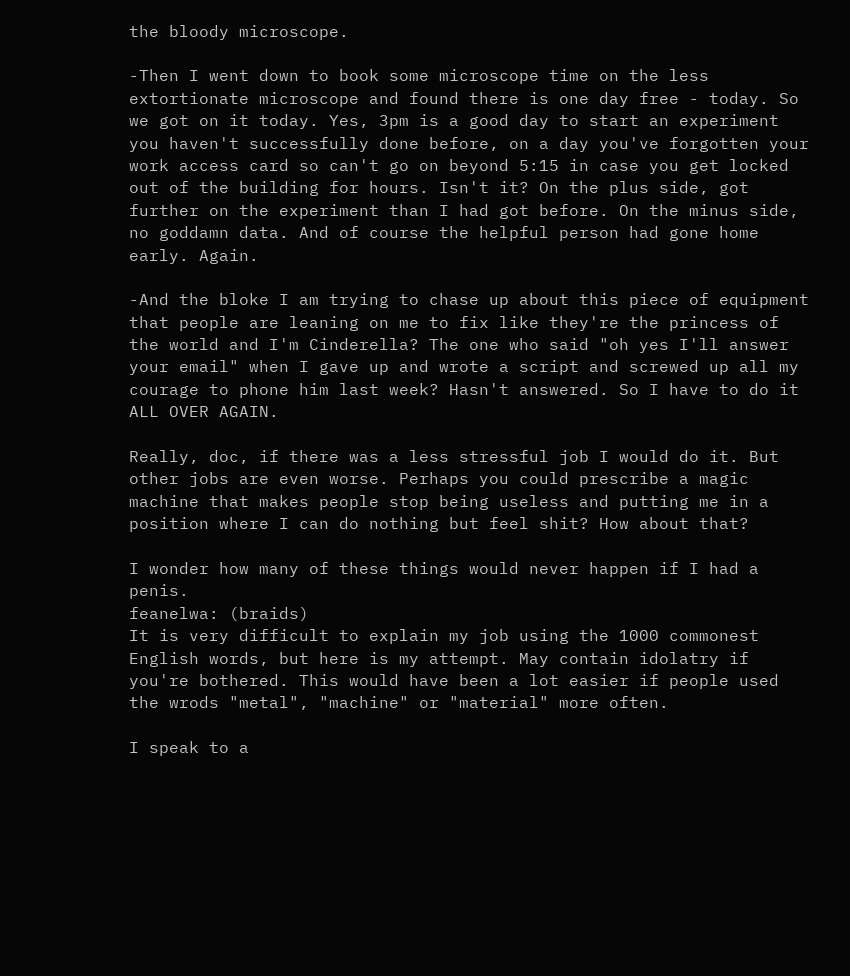the bloody microscope.

-Then I went down to book some microscope time on the less extortionate microscope and found there is one day free - today. So we got on it today. Yes, 3pm is a good day to start an experiment you haven't successfully done before, on a day you've forgotten your work access card so can't go on beyond 5:15 in case you get locked out of the building for hours. Isn't it? On the plus side, got further on the experiment than I had got before. On the minus side, no goddamn data. And of course the helpful person had gone home early. Again.

-And the bloke I am trying to chase up about this piece of equipment that people are leaning on me to fix like they're the princess of the world and I'm Cinderella? The one who said "oh yes I'll answer your email" when I gave up and wrote a script and screwed up all my courage to phone him last week? Hasn't answered. So I have to do it ALL OVER AGAIN.

Really, doc, if there was a less stressful job I would do it. But other jobs are even worse. Perhaps you could prescribe a magic machine that makes people stop being useless and putting me in a position where I can do nothing but feel shit? How about that?

I wonder how many of these things would never happen if I had a penis.
feanelwa: (braids)
It is very difficult to explain my job using the 1000 commonest English words, but here is my attempt. May contain idolatry if you're bothered. This would have been a lot easier if people used the wrods "metal", "machine" or "material" more often.

I speak to a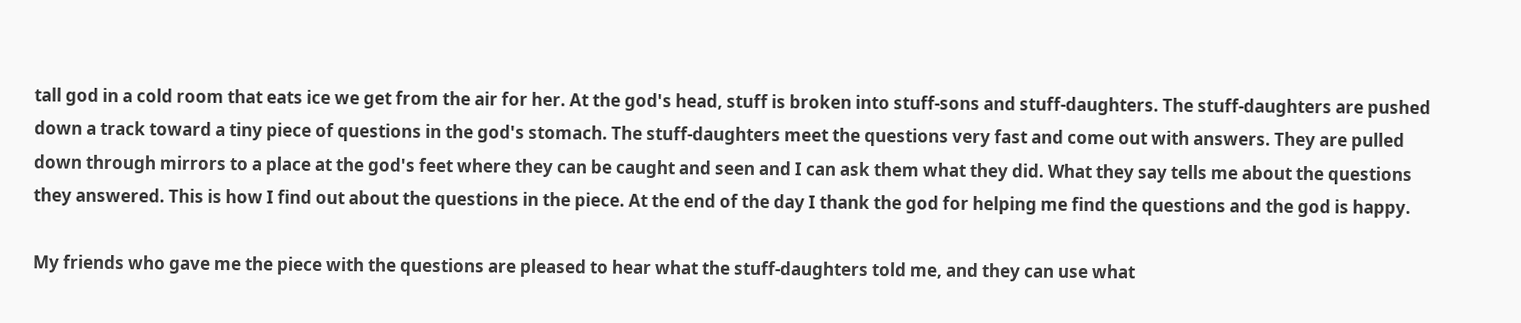tall god in a cold room that eats ice we get from the air for her. At the god's head, stuff is broken into stuff-sons and stuff-daughters. The stuff-daughters are pushed down a track toward a tiny piece of questions in the god's stomach. The stuff-daughters meet the questions very fast and come out with answers. They are pulled down through mirrors to a place at the god's feet where they can be caught and seen and I can ask them what they did. What they say tells me about the questions they answered. This is how I find out about the questions in the piece. At the end of the day I thank the god for helping me find the questions and the god is happy.

My friends who gave me the piece with the questions are pleased to hear what the stuff-daughters told me, and they can use what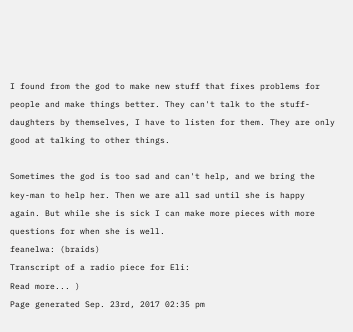I found from the god to make new stuff that fixes problems for people and make things better. They can't talk to the stuff-daughters by themselves, I have to listen for them. They are only good at talking to other things.

Sometimes the god is too sad and can't help, and we bring the key-man to help her. Then we are all sad until she is happy again. But while she is sick I can make more pieces with more questions for when she is well.
feanelwa: (braids)
Transcript of a radio piece for Eli:
Read more... )
Page generated Sep. 23rd, 2017 02:35 pm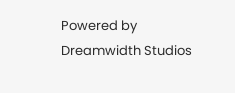Powered by Dreamwidth Studios